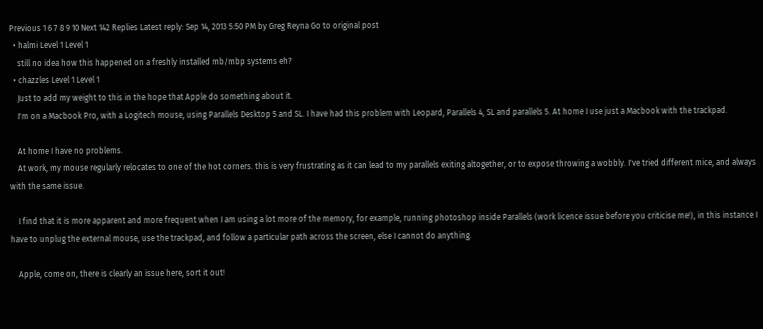Previous 1 6 7 8 9 10 Next 142 Replies Latest reply: Sep 14, 2013 5:50 PM by Greg Reyna Go to original post
  • halmi Level 1 Level 1
    still no idea how this happened on a freshly installed mb/mbp systems eh?
  • chazzles Level 1 Level 1
    Just to add my weight to this in the hope that Apple do something about it.
    I'm on a Macbook Pro, with a Logitech mouse, using Parallels Desktop 5 and SL. I have had this problem with Leopard, Parallels 4, SL and parallels 5. At home I use just a Macbook with the trackpad.

    At home I have no problems.
    At work, my mouse regularly relocates to one of the hot corners. this is very frustrating as it can lead to my parallels exiting altogether, or to expose throwing a wobbly. I've tried different mice, and always with the same issue.

    I find that it is more apparent and more frequent when I am using a lot more of the memory, for example, running photoshop inside Parallels (work licence issue before you criticise me!), in this instance I have to unplug the external mouse, use the trackpad, and follow a particular path across the screen, else I cannot do anything.

    Apple, come on, there is clearly an issue here, sort it out!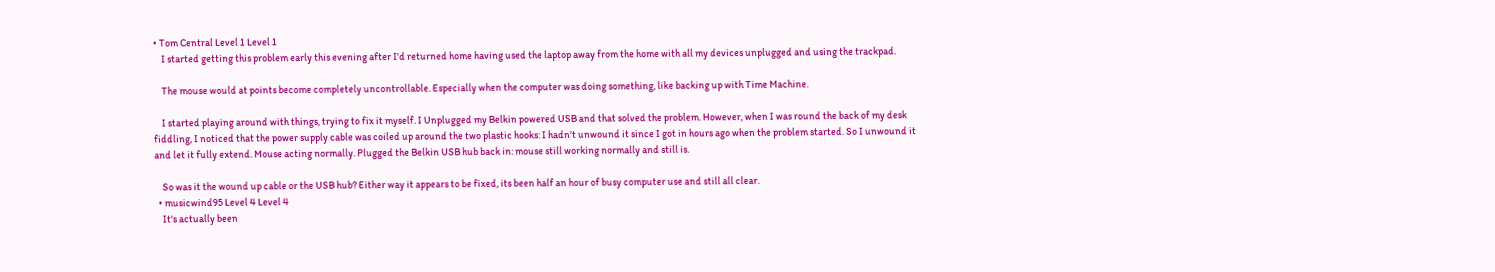• Tom Central Level 1 Level 1
    I started getting this problem early this evening after I'd returned home having used the laptop away from the home with all my devices unplugged and using the trackpad.

    The mouse would at points become completely uncontrollable. Especially when the computer was doing something, like backing up with Time Machine.

    I started playing around with things, trying to fix it myself. I Unplugged my Belkin powered USB and that solved the problem. However, when I was round the back of my desk fiddling, I noticed that the power supply cable was coiled up around the two plastic hooks: I hadn't unwound it since I got in hours ago when the problem started. So I unwound it and let it fully extend. Mouse acting normally. Plugged the Belkin USB hub back in: mouse still working normally and still is.

    So was it the wound up cable or the USB hub? Either way it appears to be fixed, its been half an hour of busy computer use and still all clear.
  • musicwind95 Level 4 Level 4
    It's actually been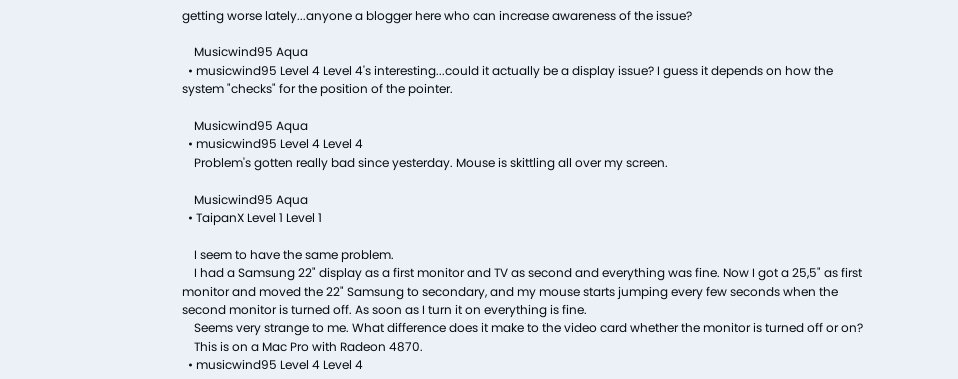getting worse lately...anyone a blogger here who can increase awareness of the issue?

    Musicwind95 Aqua
  • musicwind95 Level 4 Level 4's interesting...could it actually be a display issue? I guess it depends on how the system "checks" for the position of the pointer.

    Musicwind95 Aqua
  • musicwind95 Level 4 Level 4
    Problem's gotten really bad since yesterday. Mouse is skittling all over my screen.

    Musicwind95 Aqua
  • TaipanX Level 1 Level 1

    I seem to have the same problem.
    I had a Samsung 22" display as a first monitor and TV as second and everything was fine. Now I got a 25,5" as first monitor and moved the 22" Samsung to secondary, and my mouse starts jumping every few seconds when the second monitor is turned off. As soon as I turn it on everything is fine.
    Seems very strange to me. What difference does it make to the video card whether the monitor is turned off or on?
    This is on a Mac Pro with Radeon 4870.
  • musicwind95 Level 4 Level 4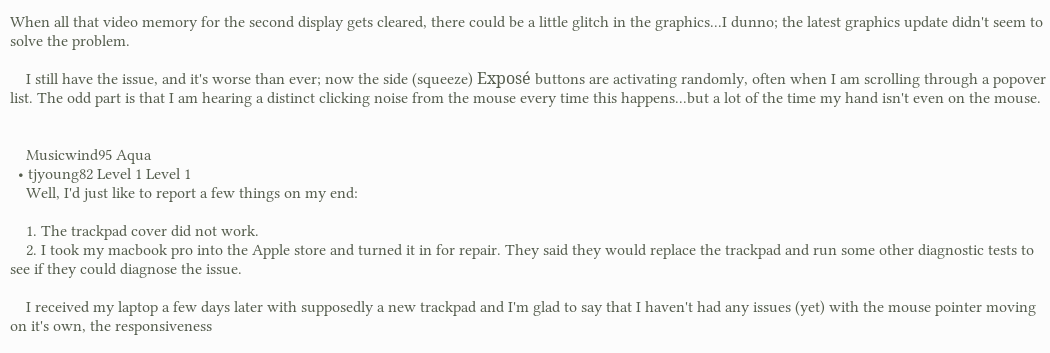When all that video memory for the second display gets cleared, there could be a little glitch in the graphics...I dunno; the latest graphics update didn't seem to solve the problem.

    I still have the issue, and it's worse than ever; now the side (squeeze) Exposé buttons are activating randomly, often when I am scrolling through a popover list. The odd part is that I am hearing a distinct clicking noise from the mouse every time this happens...but a lot of the time my hand isn't even on the mouse.


    Musicwind95 Aqua
  • tjyoung82 Level 1 Level 1
    Well, I'd just like to report a few things on my end:

    1. The trackpad cover did not work.
    2. I took my macbook pro into the Apple store and turned it in for repair. They said they would replace the trackpad and run some other diagnostic tests to see if they could diagnose the issue.

    I received my laptop a few days later with supposedly a new trackpad and I'm glad to say that I haven't had any issues (yet) with the mouse pointer moving on it's own, the responsiveness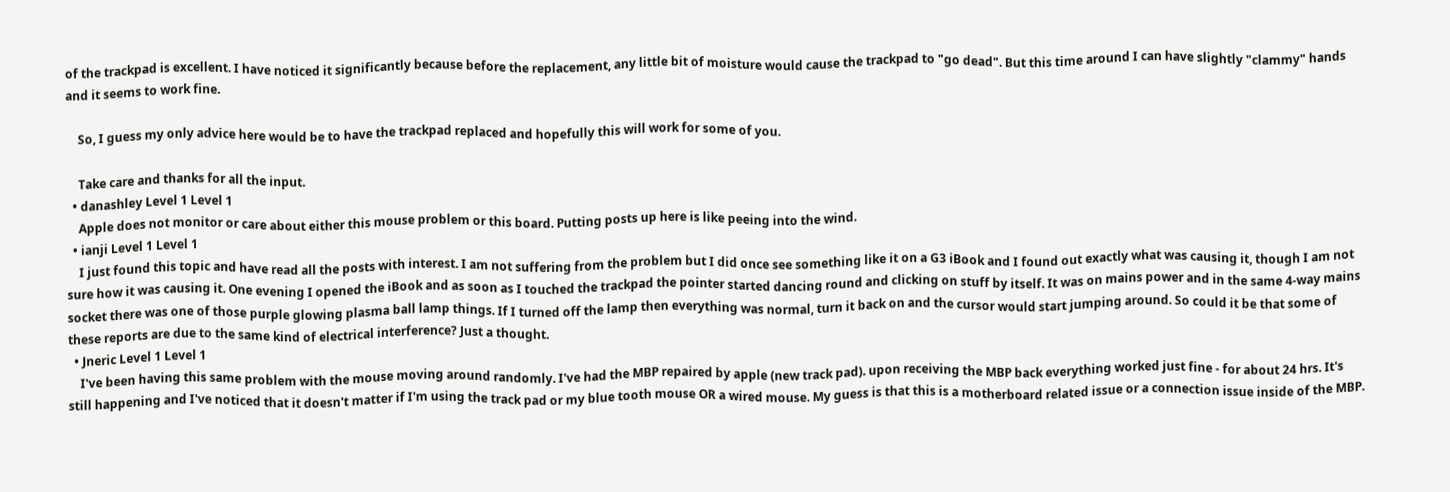of the trackpad is excellent. I have noticed it significantly because before the replacement, any little bit of moisture would cause the trackpad to "go dead". But this time around I can have slightly "clammy" hands and it seems to work fine.

    So, I guess my only advice here would be to have the trackpad replaced and hopefully this will work for some of you.

    Take care and thanks for all the input.
  • danashley Level 1 Level 1
    Apple does not monitor or care about either this mouse problem or this board. Putting posts up here is like peeing into the wind.
  • ianji Level 1 Level 1
    I just found this topic and have read all the posts with interest. I am not suffering from the problem but I did once see something like it on a G3 iBook and I found out exactly what was causing it, though I am not sure how it was causing it. One evening I opened the iBook and as soon as I touched the trackpad the pointer started dancing round and clicking on stuff by itself. It was on mains power and in the same 4-way mains socket there was one of those purple glowing plasma ball lamp things. If I turned off the lamp then everything was normal, turn it back on and the cursor would start jumping around. So could it be that some of these reports are due to the same kind of electrical interference? Just a thought.
  • Jneric Level 1 Level 1
    I've been having this same problem with the mouse moving around randomly. I've had the MBP repaired by apple (new track pad). upon receiving the MBP back everything worked just fine - for about 24 hrs. It's still happening and I've noticed that it doesn't matter if I'm using the track pad or my blue tooth mouse OR a wired mouse. My guess is that this is a motherboard related issue or a connection issue inside of the MBP.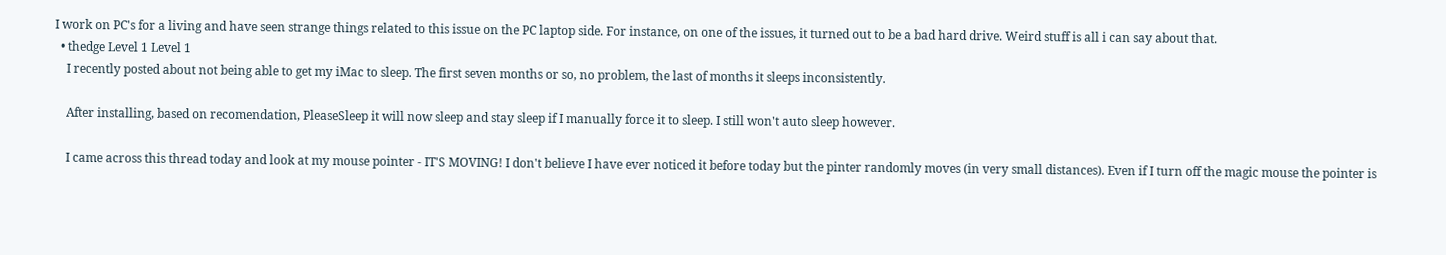I work on PC's for a living and have seen strange things related to this issue on the PC laptop side. For instance, on one of the issues, it turned out to be a bad hard drive. Weird stuff is all i can say about that.
  • thedge Level 1 Level 1
    I recently posted about not being able to get my iMac to sleep. The first seven months or so, no problem, the last of months it sleeps inconsistently.

    After installing, based on recomendation, PleaseSleep it will now sleep and stay sleep if I manually force it to sleep. I still won't auto sleep however.

    I came across this thread today and look at my mouse pointer - IT'S MOVING! I don't believe I have ever noticed it before today but the pinter randomly moves (in very small distances). Even if I turn off the magic mouse the pointer is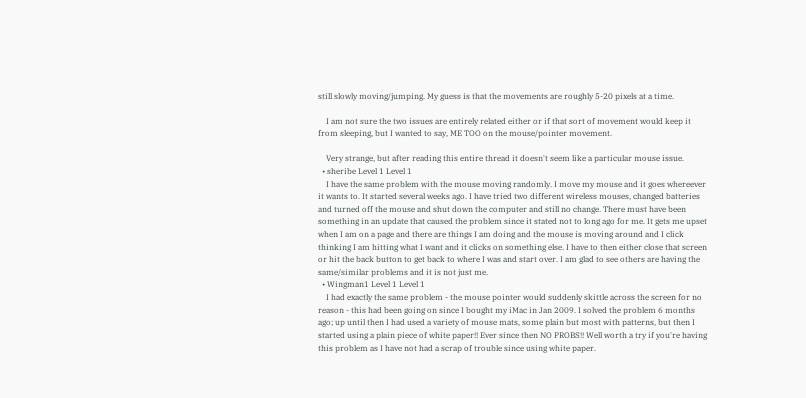still slowly moving/jumping. My guess is that the movements are roughly 5-20 pixels at a time.

    I am not sure the two issues are entirely related either or if that sort of movement would keep it from sleeping, but I wanted to say, ME TOO on the mouse/pointer movement.

    Very strange, but after reading this entire thread it doesn't seem like a particular mouse issue.
  • sheribe Level 1 Level 1
    I have the same problem with the mouse moving randomly. I move my mouse and it goes whereever it wants to. It started several weeks ago. I have tried two different wireless mouses, changed batteries and turned off the mouse and shut down the computer and still no change. There must have been something in an update that caused the problem since it stated not to long ago for me. It gets me upset when I am on a page and there are things I am doing and the mouse is moving around and I click thinking I am hitting what I want and it clicks on something else. I have to then either close that screen or hit the back button to get back to where I was and start over. I am glad to see others are having the same/similar problems and it is not just me.
  • Wingman1 Level 1 Level 1
    I had exactly the same problem - the mouse pointer would suddenly skittle across the screen for no reason - this had been going on since I bought my iMac in Jan 2009. I solved the problem 6 months ago; up until then I had used a variety of mouse mats, some plain but most with patterns, but then I started using a plain piece of white paper!! Ever since then NO PROBS!! Well worth a try if you're having this problem as I have not had a scrap of trouble since using white paper.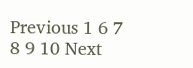Previous 1 6 7 8 9 10 Next